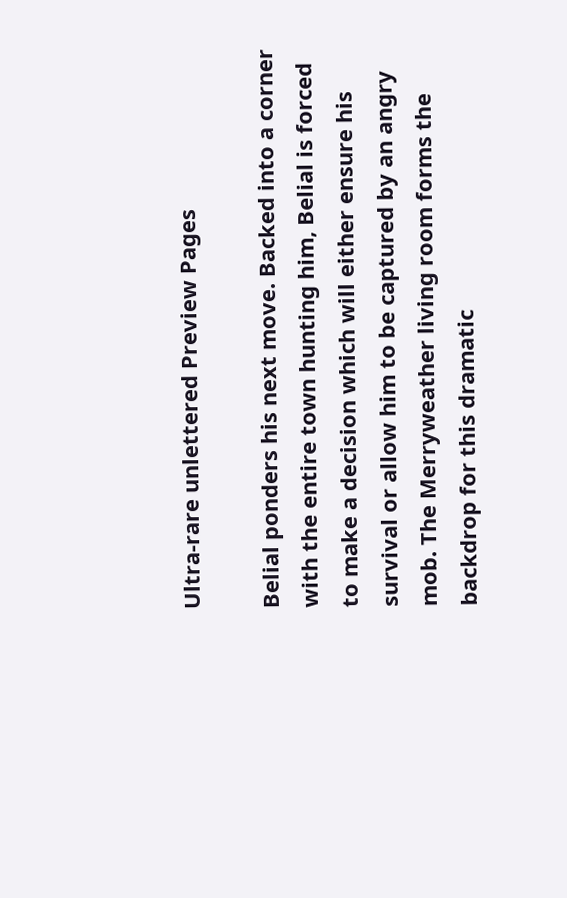Ultra-rare unlettered Preview Pages

Belial ponders his next move. Backed into a corner with the entire town hunting him, Belial is forced to make a decision which will either ensure his survival or allow him to be captured by an angry mob. The Merryweather living room forms the backdrop for this dramatic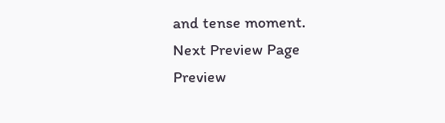and tense moment.
Next Preview Page
Preview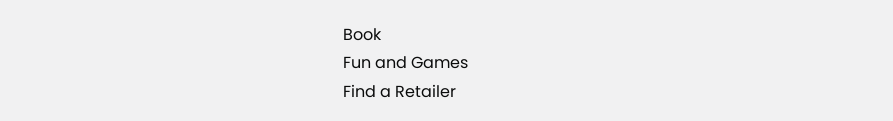Book
Fun and Games
Find a Retailer